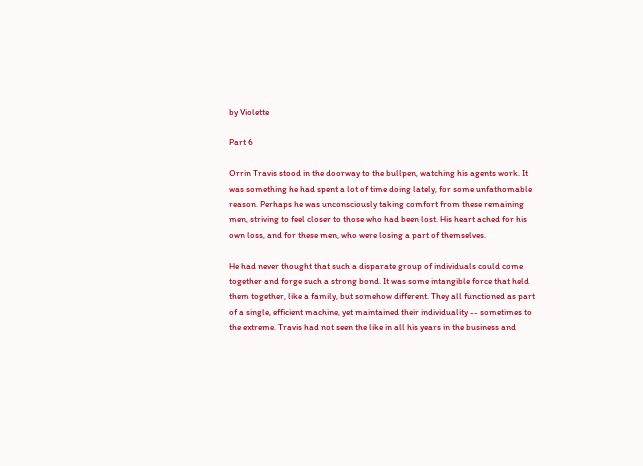by Violette

Part 6

Orrin Travis stood in the doorway to the bullpen, watching his agents work. It was something he had spent a lot of time doing lately, for some unfathomable reason. Perhaps he was unconsciously taking comfort from these remaining men, striving to feel closer to those who had been lost. His heart ached for his own loss, and for these men, who were losing a part of themselves.

He had never thought that such a disparate group of individuals could come together and forge such a strong bond. It was some intangible force that held them together, like a family, but somehow different. They all functioned as part of a single, efficient machine, yet maintained their individuality -- sometimes to the extreme. Travis had not seen the like in all his years in the business and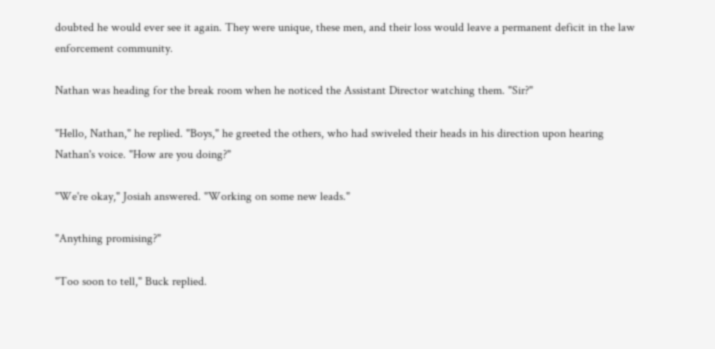doubted he would ever see it again. They were unique, these men, and their loss would leave a permanent deficit in the law enforcement community.

Nathan was heading for the break room when he noticed the Assistant Director watching them. "Sir?"

"Hello, Nathan," he replied. "Boys," he greeted the others, who had swiveled their heads in his direction upon hearing Nathan's voice. "How are you doing?"

"We're okay," Josiah answered. "Working on some new leads."

"Anything promising?"

"Too soon to tell," Buck replied.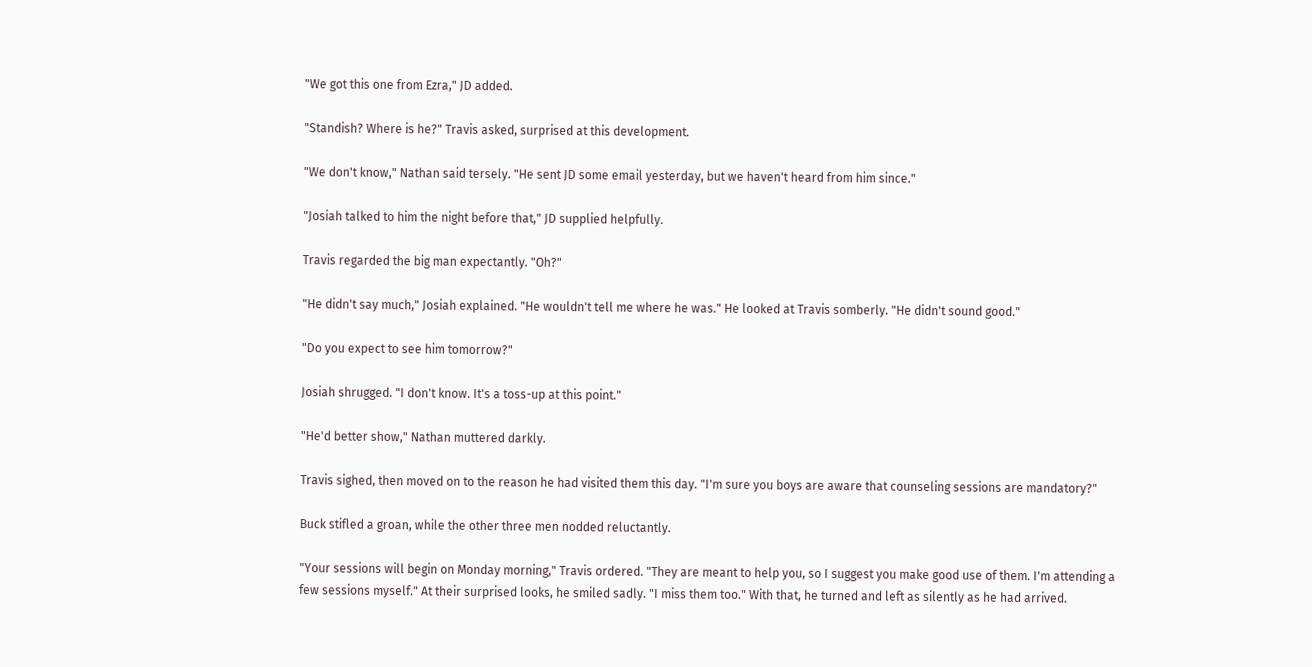"We got this one from Ezra," JD added.

"Standish? Where is he?" Travis asked, surprised at this development.

"We don't know," Nathan said tersely. "He sent JD some email yesterday, but we haven't heard from him since."

"Josiah talked to him the night before that," JD supplied helpfully.

Travis regarded the big man expectantly. "Oh?"

"He didn't say much," Josiah explained. "He wouldn't tell me where he was." He looked at Travis somberly. "He didn't sound good."

"Do you expect to see him tomorrow?"

Josiah shrugged. "I don't know. It's a toss-up at this point."

"He'd better show," Nathan muttered darkly.

Travis sighed, then moved on to the reason he had visited them this day. "I'm sure you boys are aware that counseling sessions are mandatory?"

Buck stifled a groan, while the other three men nodded reluctantly.

"Your sessions will begin on Monday morning," Travis ordered. "They are meant to help you, so I suggest you make good use of them. I'm attending a few sessions myself." At their surprised looks, he smiled sadly. "I miss them too." With that, he turned and left as silently as he had arrived.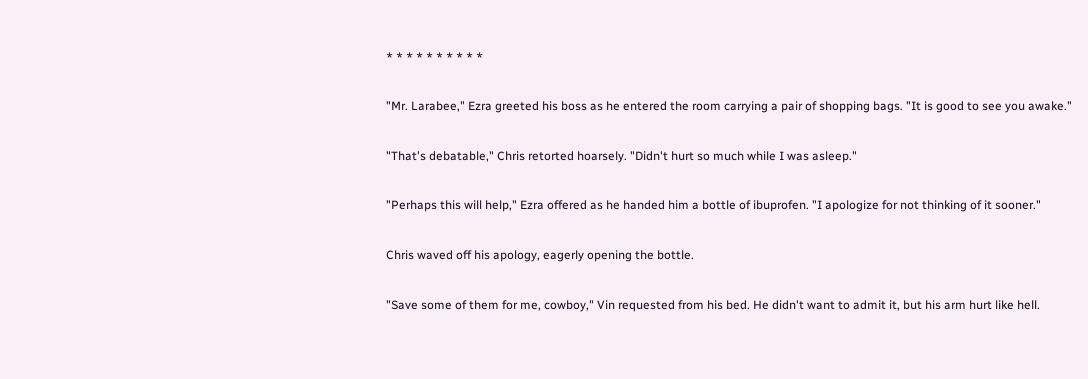* * * * * * * * * *

"Mr. Larabee," Ezra greeted his boss as he entered the room carrying a pair of shopping bags. "It is good to see you awake."

"That's debatable," Chris retorted hoarsely. "Didn't hurt so much while I was asleep."

"Perhaps this will help," Ezra offered as he handed him a bottle of ibuprofen. "I apologize for not thinking of it sooner."

Chris waved off his apology, eagerly opening the bottle.

"Save some of them for me, cowboy," Vin requested from his bed. He didn't want to admit it, but his arm hurt like hell.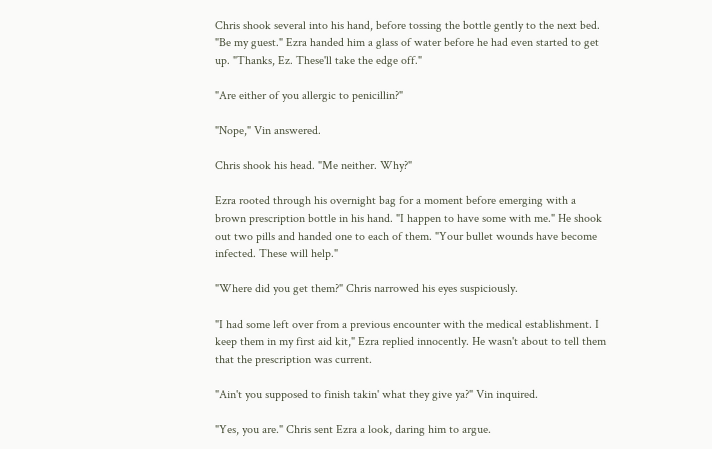Chris shook several into his hand, before tossing the bottle gently to the next bed. "Be my guest." Ezra handed him a glass of water before he had even started to get up. "Thanks, Ez. These'll take the edge off."

"Are either of you allergic to penicillin?"

"Nope," Vin answered.

Chris shook his head. "Me neither. Why?"

Ezra rooted through his overnight bag for a moment before emerging with a brown prescription bottle in his hand. "I happen to have some with me." He shook out two pills and handed one to each of them. "Your bullet wounds have become infected. These will help."

"Where did you get them?" Chris narrowed his eyes suspiciously.

"I had some left over from a previous encounter with the medical establishment. I keep them in my first aid kit," Ezra replied innocently. He wasn't about to tell them that the prescription was current.

"Ain't you supposed to finish takin' what they give ya?" Vin inquired.

"Yes, you are." Chris sent Ezra a look, daring him to argue.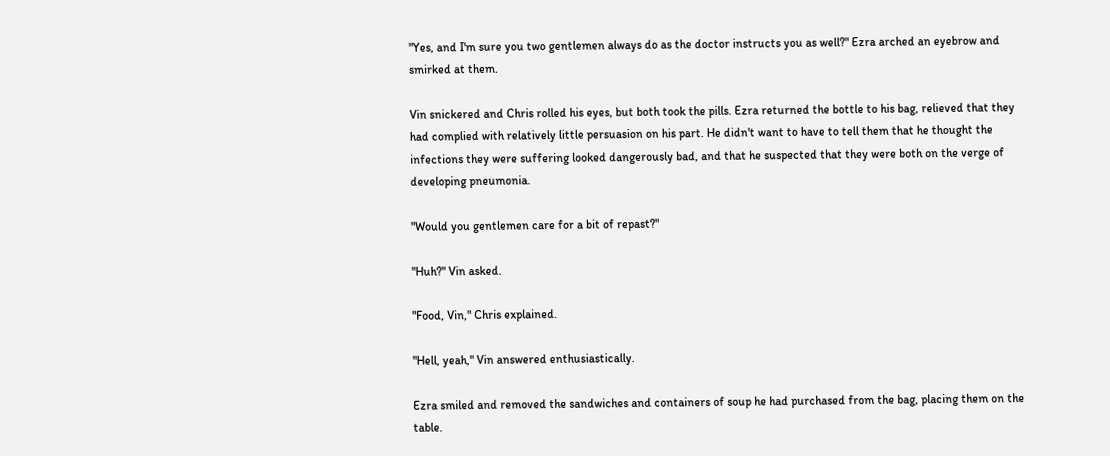"Yes, and I'm sure you two gentlemen always do as the doctor instructs you as well?" Ezra arched an eyebrow and smirked at them.

Vin snickered and Chris rolled his eyes, but both took the pills. Ezra returned the bottle to his bag, relieved that they had complied with relatively little persuasion on his part. He didn't want to have to tell them that he thought the infections they were suffering looked dangerously bad, and that he suspected that they were both on the verge of developing pneumonia.

"Would you gentlemen care for a bit of repast?"

"Huh?" Vin asked.

"Food, Vin," Chris explained.

"Hell, yeah," Vin answered enthusiastically.

Ezra smiled and removed the sandwiches and containers of soup he had purchased from the bag, placing them on the table.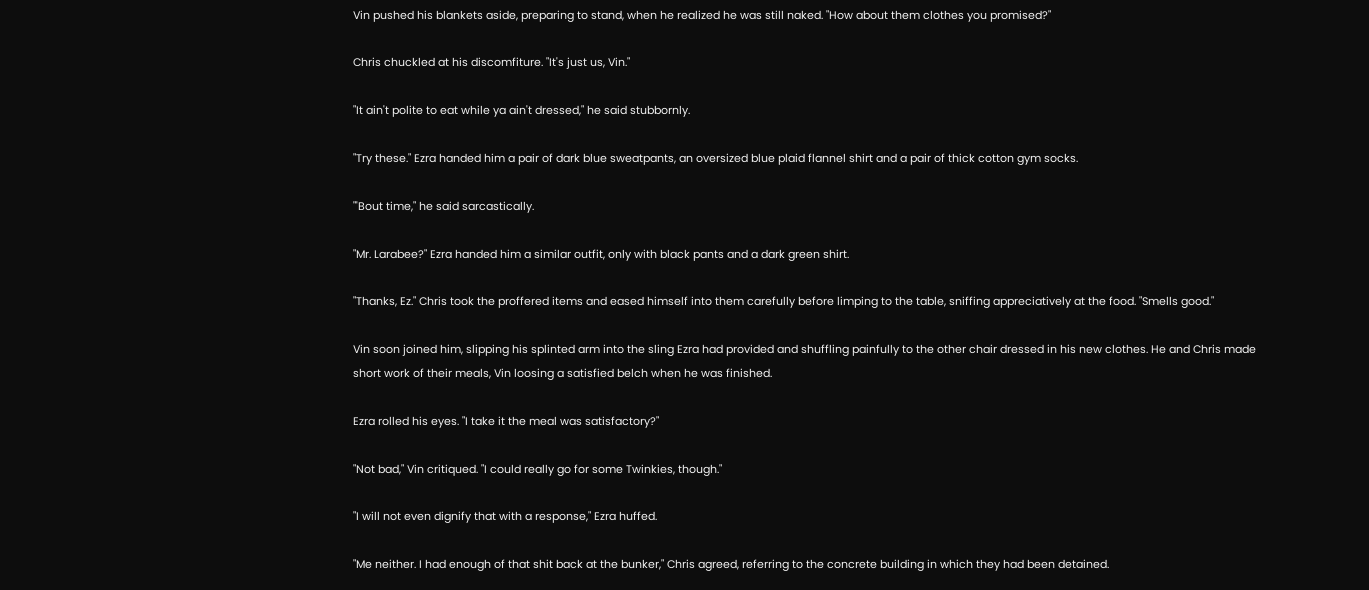Vin pushed his blankets aside, preparing to stand, when he realized he was still naked. "How about them clothes you promised?"

Chris chuckled at his discomfiture. "It's just us, Vin."

"It ain't polite to eat while ya ain't dressed," he said stubbornly.

"Try these." Ezra handed him a pair of dark blue sweatpants, an oversized blue plaid flannel shirt and a pair of thick cotton gym socks.

"'Bout time," he said sarcastically.

"Mr. Larabee?" Ezra handed him a similar outfit, only with black pants and a dark green shirt.

"Thanks, Ez." Chris took the proffered items and eased himself into them carefully before limping to the table, sniffing appreciatively at the food. "Smells good."

Vin soon joined him, slipping his splinted arm into the sling Ezra had provided and shuffling painfully to the other chair dressed in his new clothes. He and Chris made short work of their meals, Vin loosing a satisfied belch when he was finished.

Ezra rolled his eyes. "I take it the meal was satisfactory?"

"Not bad," Vin critiqued. "I could really go for some Twinkies, though."

"I will not even dignify that with a response," Ezra huffed.

"Me neither. I had enough of that shit back at the bunker," Chris agreed, referring to the concrete building in which they had been detained.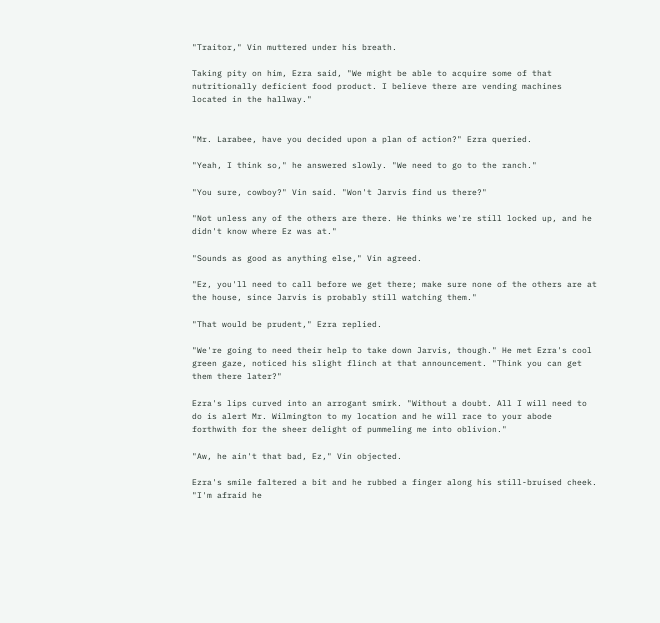"Traitor," Vin muttered under his breath.

Taking pity on him, Ezra said, "We might be able to acquire some of that nutritionally deficient food product. I believe there are vending machines located in the hallway."


"Mr. Larabee, have you decided upon a plan of action?" Ezra queried.

"Yeah, I think so," he answered slowly. "We need to go to the ranch."

"You sure, cowboy?" Vin said. "Won't Jarvis find us there?"

"Not unless any of the others are there. He thinks we're still locked up, and he didn't know where Ez was at."

"Sounds as good as anything else," Vin agreed.

"Ez, you'll need to call before we get there; make sure none of the others are at the house, since Jarvis is probably still watching them."

"That would be prudent," Ezra replied.

"We're going to need their help to take down Jarvis, though." He met Ezra's cool green gaze, noticed his slight flinch at that announcement. "Think you can get them there later?"

Ezra's lips curved into an arrogant smirk. "Without a doubt. All I will need to do is alert Mr. Wilmington to my location and he will race to your abode forthwith for the sheer delight of pummeling me into oblivion."

"Aw, he ain't that bad, Ez," Vin objected.

Ezra's smile faltered a bit and he rubbed a finger along his still-bruised cheek. "I'm afraid he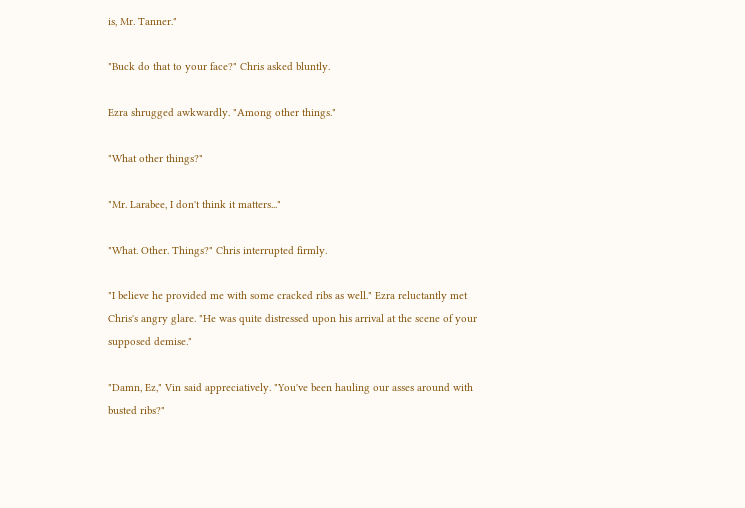is, Mr. Tanner."

"Buck do that to your face?" Chris asked bluntly.

Ezra shrugged awkwardly. "Among other things."

"What other things?"

"Mr. Larabee, I don't think it matters..."

"What. Other. Things?" Chris interrupted firmly.

"I believe he provided me with some cracked ribs as well." Ezra reluctantly met Chris's angry glare. "He was quite distressed upon his arrival at the scene of your supposed demise."

"Damn, Ez," Vin said appreciatively. "You've been hauling our asses around with busted ribs?"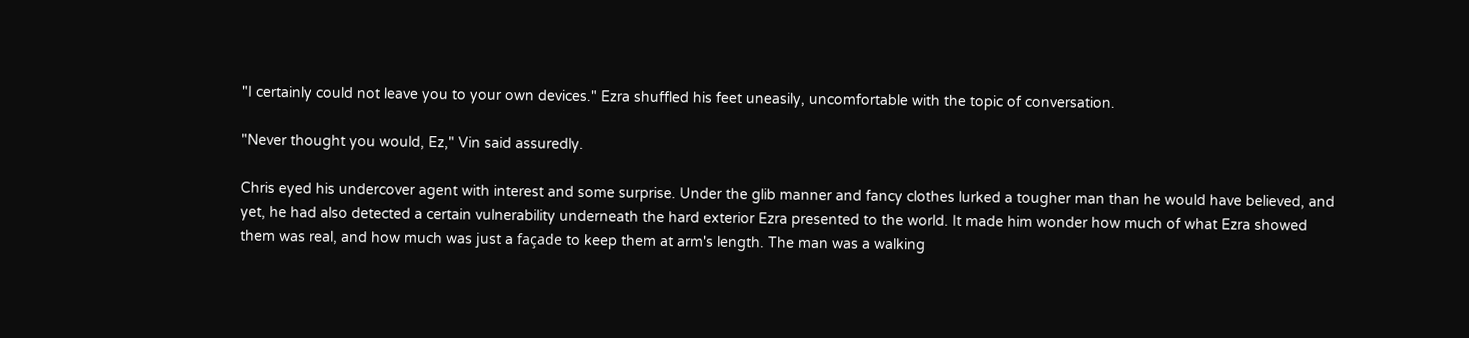"I certainly could not leave you to your own devices." Ezra shuffled his feet uneasily, uncomfortable with the topic of conversation.

"Never thought you would, Ez," Vin said assuredly.

Chris eyed his undercover agent with interest and some surprise. Under the glib manner and fancy clothes lurked a tougher man than he would have believed, and yet, he had also detected a certain vulnerability underneath the hard exterior Ezra presented to the world. It made him wonder how much of what Ezra showed them was real, and how much was just a façade to keep them at arm's length. The man was a walking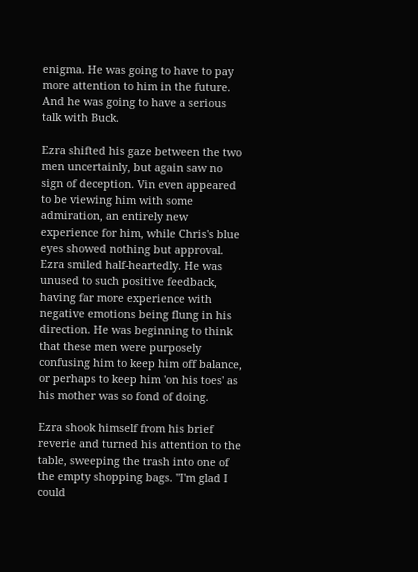enigma. He was going to have to pay more attention to him in the future. And he was going to have a serious talk with Buck.

Ezra shifted his gaze between the two men uncertainly, but again saw no sign of deception. Vin even appeared to be viewing him with some admiration, an entirely new experience for him, while Chris's blue eyes showed nothing but approval. Ezra smiled half-heartedly. He was unused to such positive feedback, having far more experience with negative emotions being flung in his direction. He was beginning to think that these men were purposely confusing him to keep him off balance, or perhaps to keep him 'on his toes' as his mother was so fond of doing.

Ezra shook himself from his brief reverie and turned his attention to the table, sweeping the trash into one of the empty shopping bags. "I'm glad I could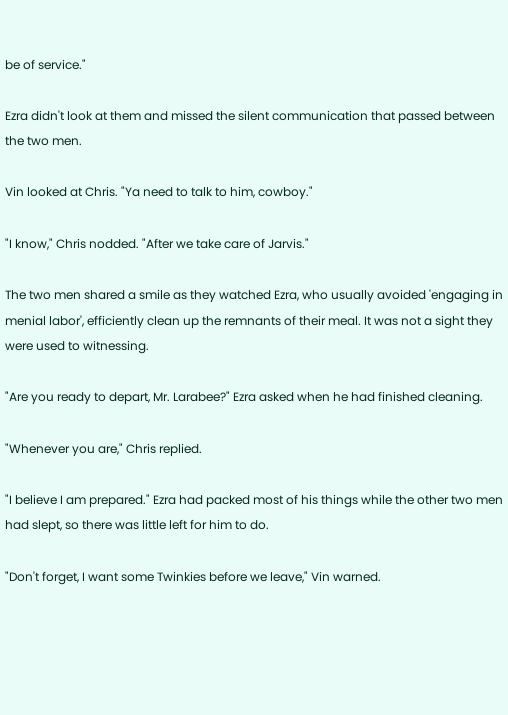be of service."

Ezra didn't look at them and missed the silent communication that passed between the two men.

Vin looked at Chris. "Ya need to talk to him, cowboy."

"I know," Chris nodded. "After we take care of Jarvis."

The two men shared a smile as they watched Ezra, who usually avoided 'engaging in menial labor', efficiently clean up the remnants of their meal. It was not a sight they were used to witnessing.

"Are you ready to depart, Mr. Larabee?" Ezra asked when he had finished cleaning.

"Whenever you are," Chris replied.

"I believe I am prepared." Ezra had packed most of his things while the other two men had slept, so there was little left for him to do.

"Don't forget, I want some Twinkies before we leave," Vin warned.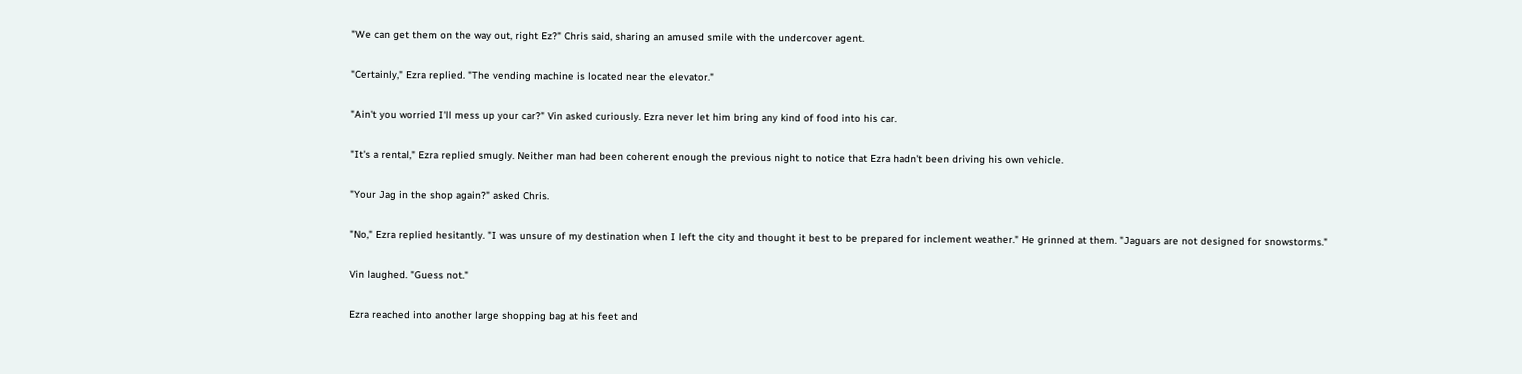"We can get them on the way out, right Ez?" Chris said, sharing an amused smile with the undercover agent.

"Certainly," Ezra replied. "The vending machine is located near the elevator."

"Ain't you worried I'll mess up your car?" Vin asked curiously. Ezra never let him bring any kind of food into his car.

"It's a rental," Ezra replied smugly. Neither man had been coherent enough the previous night to notice that Ezra hadn't been driving his own vehicle.

"Your Jag in the shop again?" asked Chris.

"No," Ezra replied hesitantly. "I was unsure of my destination when I left the city and thought it best to be prepared for inclement weather." He grinned at them. "Jaguars are not designed for snowstorms."

Vin laughed. "Guess not."

Ezra reached into another large shopping bag at his feet and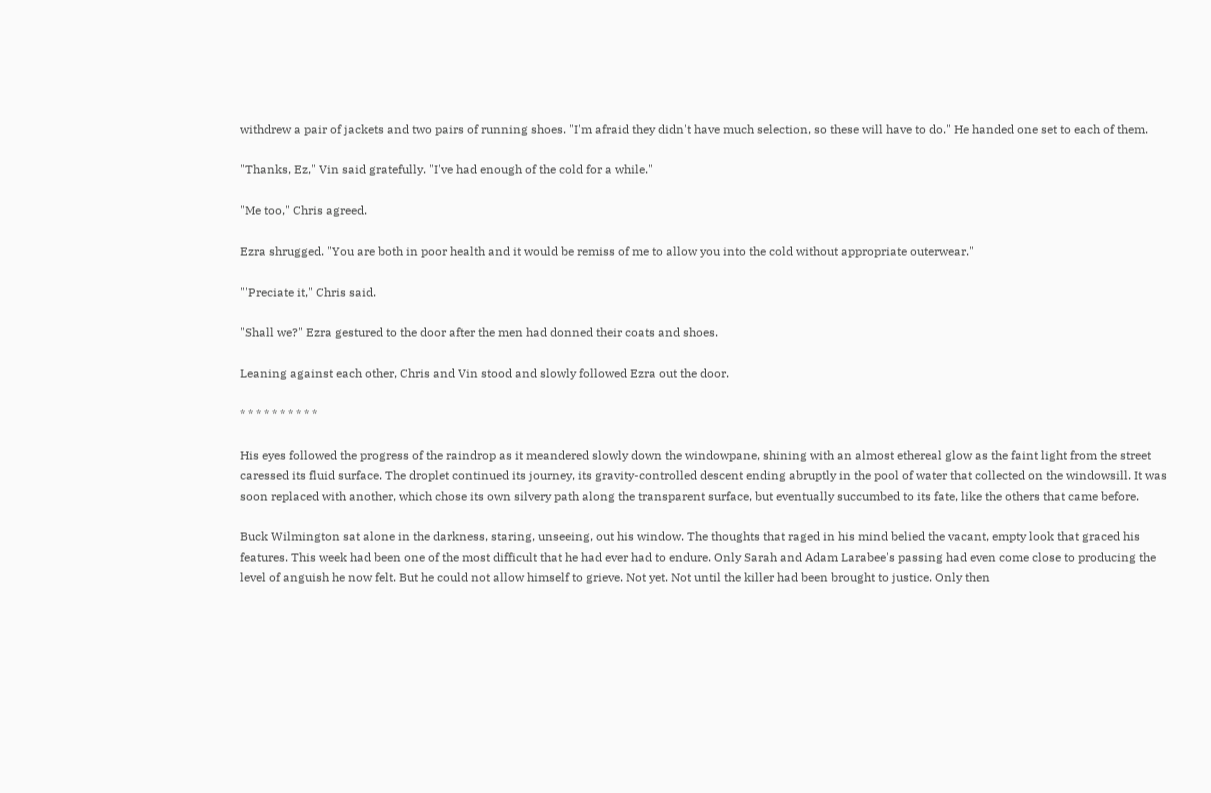withdrew a pair of jackets and two pairs of running shoes. "I'm afraid they didn't have much selection, so these will have to do." He handed one set to each of them.

"Thanks, Ez," Vin said gratefully. "I've had enough of the cold for a while."

"Me too," Chris agreed.

Ezra shrugged. "You are both in poor health and it would be remiss of me to allow you into the cold without appropriate outerwear."

"'Preciate it," Chris said.

"Shall we?" Ezra gestured to the door after the men had donned their coats and shoes.

Leaning against each other, Chris and Vin stood and slowly followed Ezra out the door.

* * * * * * * * * *

His eyes followed the progress of the raindrop as it meandered slowly down the windowpane, shining with an almost ethereal glow as the faint light from the street caressed its fluid surface. The droplet continued its journey, its gravity-controlled descent ending abruptly in the pool of water that collected on the windowsill. It was soon replaced with another, which chose its own silvery path along the transparent surface, but eventually succumbed to its fate, like the others that came before.

Buck Wilmington sat alone in the darkness, staring, unseeing, out his window. The thoughts that raged in his mind belied the vacant, empty look that graced his features. This week had been one of the most difficult that he had ever had to endure. Only Sarah and Adam Larabee's passing had even come close to producing the level of anguish he now felt. But he could not allow himself to grieve. Not yet. Not until the killer had been brought to justice. Only then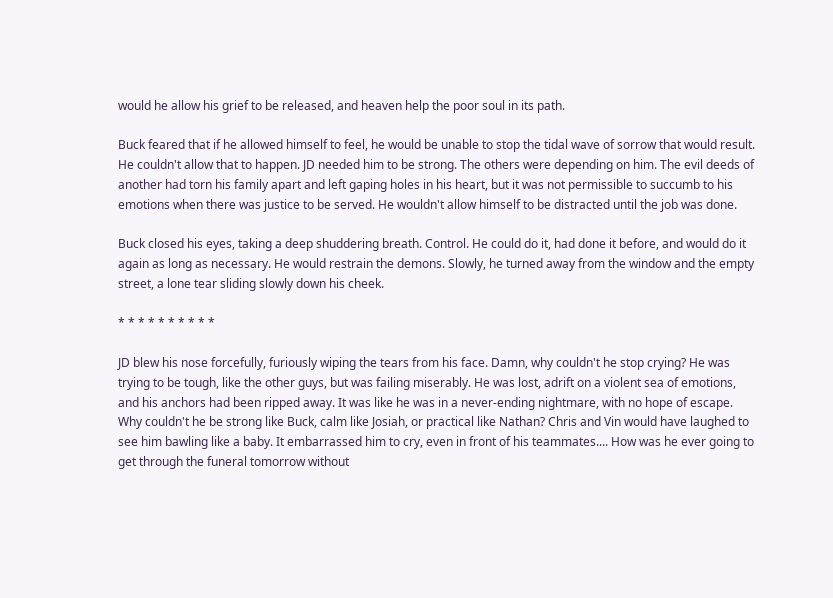would he allow his grief to be released, and heaven help the poor soul in its path.

Buck feared that if he allowed himself to feel, he would be unable to stop the tidal wave of sorrow that would result. He couldn't allow that to happen. JD needed him to be strong. The others were depending on him. The evil deeds of another had torn his family apart and left gaping holes in his heart, but it was not permissible to succumb to his emotions when there was justice to be served. He wouldn't allow himself to be distracted until the job was done.

Buck closed his eyes, taking a deep shuddering breath. Control. He could do it, had done it before, and would do it again as long as necessary. He would restrain the demons. Slowly, he turned away from the window and the empty street, a lone tear sliding slowly down his cheek.

* * * * * * * * * *

JD blew his nose forcefully, furiously wiping the tears from his face. Damn, why couldn't he stop crying? He was trying to be tough, like the other guys, but was failing miserably. He was lost, adrift on a violent sea of emotions, and his anchors had been ripped away. It was like he was in a never-ending nightmare, with no hope of escape. Why couldn't he be strong like Buck, calm like Josiah, or practical like Nathan? Chris and Vin would have laughed to see him bawling like a baby. It embarrassed him to cry, even in front of his teammates.... How was he ever going to get through the funeral tomorrow without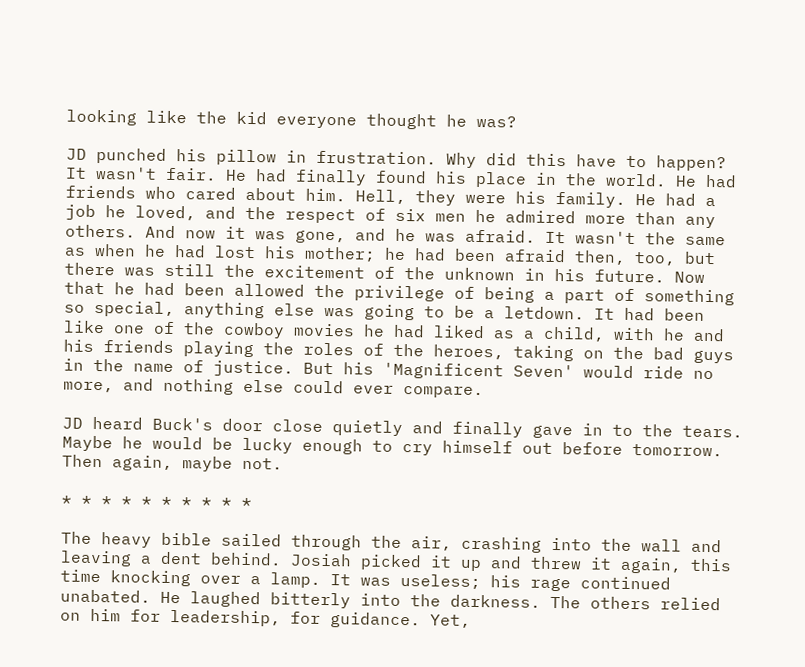looking like the kid everyone thought he was?

JD punched his pillow in frustration. Why did this have to happen? It wasn't fair. He had finally found his place in the world. He had friends who cared about him. Hell, they were his family. He had a job he loved, and the respect of six men he admired more than any others. And now it was gone, and he was afraid. It wasn't the same as when he had lost his mother; he had been afraid then, too, but there was still the excitement of the unknown in his future. Now that he had been allowed the privilege of being a part of something so special, anything else was going to be a letdown. It had been like one of the cowboy movies he had liked as a child, with he and his friends playing the roles of the heroes, taking on the bad guys in the name of justice. But his 'Magnificent Seven' would ride no more, and nothing else could ever compare.

JD heard Buck's door close quietly and finally gave in to the tears. Maybe he would be lucky enough to cry himself out before tomorrow. Then again, maybe not.

* * * * * * * * * *

The heavy bible sailed through the air, crashing into the wall and leaving a dent behind. Josiah picked it up and threw it again, this time knocking over a lamp. It was useless; his rage continued unabated. He laughed bitterly into the darkness. The others relied on him for leadership, for guidance. Yet,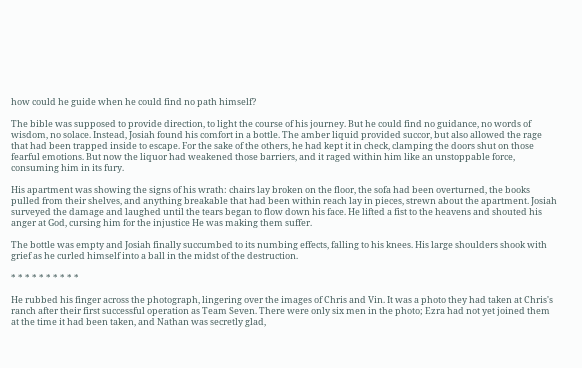how could he guide when he could find no path himself?

The bible was supposed to provide direction, to light the course of his journey. But he could find no guidance, no words of wisdom, no solace. Instead, Josiah found his comfort in a bottle. The amber liquid provided succor, but also allowed the rage that had been trapped inside to escape. For the sake of the others, he had kept it in check, clamping the doors shut on those fearful emotions. But now the liquor had weakened those barriers, and it raged within him like an unstoppable force, consuming him in its fury.

His apartment was showing the signs of his wrath: chairs lay broken on the floor, the sofa had been overturned, the books pulled from their shelves, and anything breakable that had been within reach lay in pieces, strewn about the apartment. Josiah surveyed the damage and laughed until the tears began to flow down his face. He lifted a fist to the heavens and shouted his anger at God, cursing him for the injustice He was making them suffer.

The bottle was empty and Josiah finally succumbed to its numbing effects, falling to his knees. His large shoulders shook with grief as he curled himself into a ball in the midst of the destruction.

* * * * * * * * * *

He rubbed his finger across the photograph, lingering over the images of Chris and Vin. It was a photo they had taken at Chris's ranch after their first successful operation as Team Seven. There were only six men in the photo; Ezra had not yet joined them at the time it had been taken, and Nathan was secretly glad,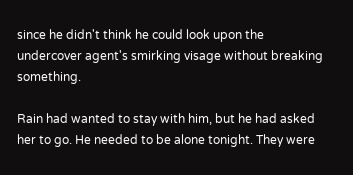since he didn't think he could look upon the undercover agent's smirking visage without breaking something.

Rain had wanted to stay with him, but he had asked her to go. He needed to be alone tonight. They were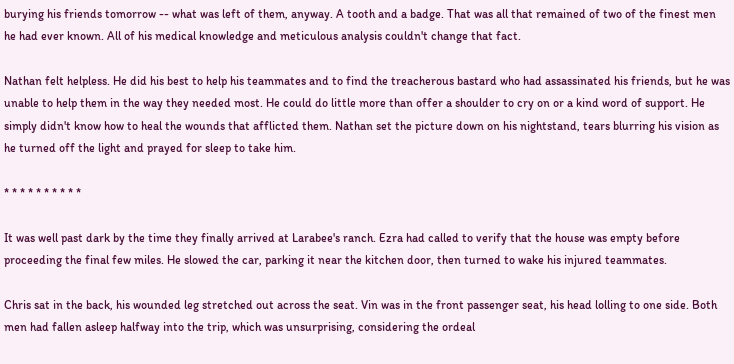burying his friends tomorrow -- what was left of them, anyway. A tooth and a badge. That was all that remained of two of the finest men he had ever known. All of his medical knowledge and meticulous analysis couldn't change that fact.

Nathan felt helpless. He did his best to help his teammates and to find the treacherous bastard who had assassinated his friends, but he was unable to help them in the way they needed most. He could do little more than offer a shoulder to cry on or a kind word of support. He simply didn't know how to heal the wounds that afflicted them. Nathan set the picture down on his nightstand, tears blurring his vision as he turned off the light and prayed for sleep to take him.

* * * * * * * * * *

It was well past dark by the time they finally arrived at Larabee's ranch. Ezra had called to verify that the house was empty before proceeding the final few miles. He slowed the car, parking it near the kitchen door, then turned to wake his injured teammates.

Chris sat in the back, his wounded leg stretched out across the seat. Vin was in the front passenger seat, his head lolling to one side. Both men had fallen asleep halfway into the trip, which was unsurprising, considering the ordeal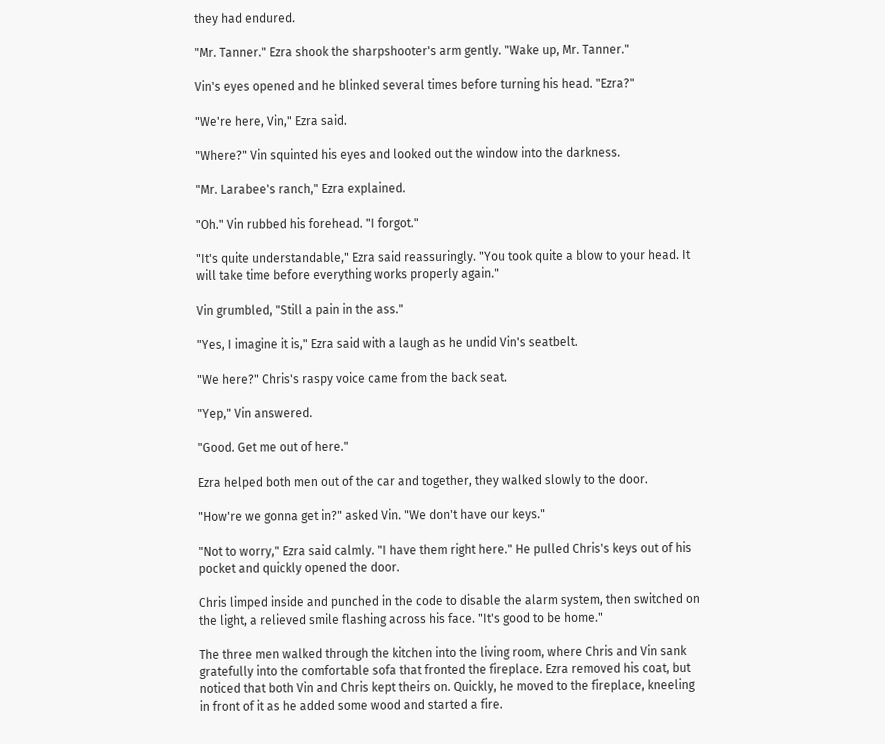they had endured.

"Mr. Tanner." Ezra shook the sharpshooter's arm gently. "Wake up, Mr. Tanner."

Vin's eyes opened and he blinked several times before turning his head. "Ezra?"

"We're here, Vin," Ezra said.

"Where?" Vin squinted his eyes and looked out the window into the darkness.

"Mr. Larabee's ranch," Ezra explained.

"Oh." Vin rubbed his forehead. "I forgot."

"It's quite understandable," Ezra said reassuringly. "You took quite a blow to your head. It will take time before everything works properly again."

Vin grumbled, "Still a pain in the ass."

"Yes, I imagine it is," Ezra said with a laugh as he undid Vin's seatbelt.

"We here?" Chris's raspy voice came from the back seat.

"Yep," Vin answered.

"Good. Get me out of here."

Ezra helped both men out of the car and together, they walked slowly to the door.

"How're we gonna get in?" asked Vin. "We don't have our keys."

"Not to worry," Ezra said calmly. "I have them right here." He pulled Chris's keys out of his pocket and quickly opened the door.

Chris limped inside and punched in the code to disable the alarm system, then switched on the light, a relieved smile flashing across his face. "It's good to be home."

The three men walked through the kitchen into the living room, where Chris and Vin sank gratefully into the comfortable sofa that fronted the fireplace. Ezra removed his coat, but noticed that both Vin and Chris kept theirs on. Quickly, he moved to the fireplace, kneeling in front of it as he added some wood and started a fire.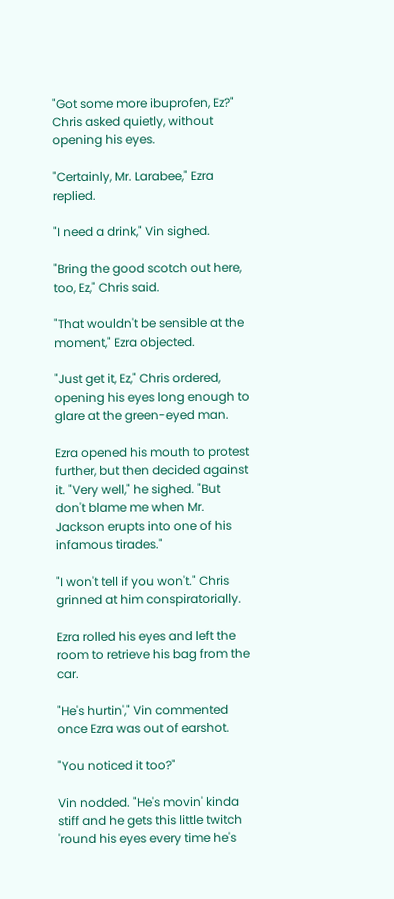"Got some more ibuprofen, Ez?" Chris asked quietly, without opening his eyes.

"Certainly, Mr. Larabee," Ezra replied.

"I need a drink," Vin sighed.

"Bring the good scotch out here, too, Ez," Chris said.

"That wouldn't be sensible at the moment," Ezra objected.

"Just get it, Ez," Chris ordered, opening his eyes long enough to glare at the green-eyed man.

Ezra opened his mouth to protest further, but then decided against it. "Very well," he sighed. "But don't blame me when Mr. Jackson erupts into one of his infamous tirades."

"I won't tell if you won't." Chris grinned at him conspiratorially.

Ezra rolled his eyes and left the room to retrieve his bag from the car.

"He's hurtin'," Vin commented once Ezra was out of earshot.

"You noticed it too?"

Vin nodded. "He's movin' kinda stiff and he gets this little twitch 'round his eyes every time he's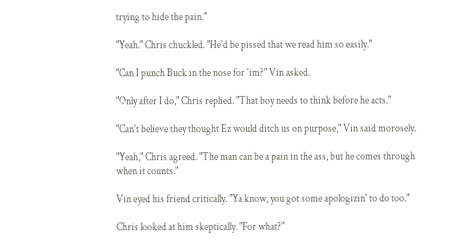trying to hide the pain."

"Yeah." Chris chuckled. "He'd be pissed that we read him so easily."

"Can I punch Buck in the nose for 'im?" Vin asked.

"Only after I do," Chris replied. "That boy needs to think before he acts."

"Can't believe they thought Ez would ditch us on purpose," Vin said morosely.

"Yeah," Chris agreed. "The man can be a pain in the ass, but he comes through when it counts."

Vin eyed his friend critically. "Ya know, you got some apologizin' to do too."

Chris looked at him skeptically. "For what?"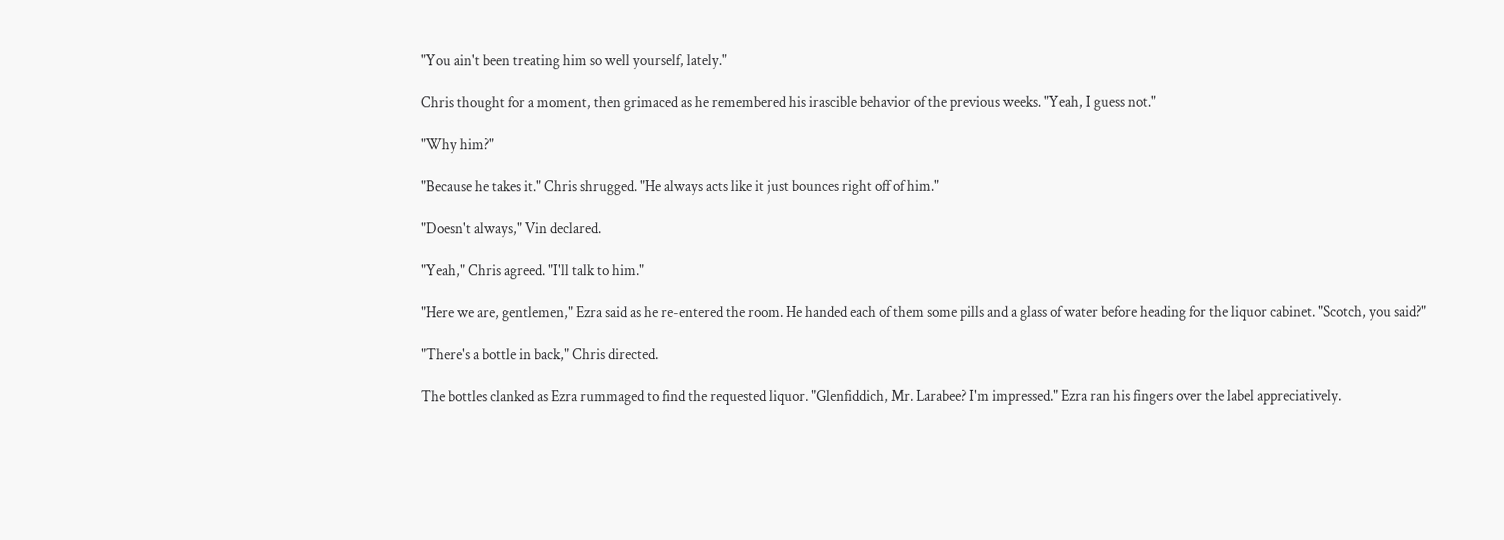"You ain't been treating him so well yourself, lately."

Chris thought for a moment, then grimaced as he remembered his irascible behavior of the previous weeks. "Yeah, I guess not."

"Why him?"

"Because he takes it." Chris shrugged. "He always acts like it just bounces right off of him."

"Doesn't always," Vin declared.

"Yeah," Chris agreed. "I'll talk to him."

"Here we are, gentlemen," Ezra said as he re-entered the room. He handed each of them some pills and a glass of water before heading for the liquor cabinet. "Scotch, you said?"

"There's a bottle in back," Chris directed.

The bottles clanked as Ezra rummaged to find the requested liquor. "Glenfiddich, Mr. Larabee? I'm impressed." Ezra ran his fingers over the label appreciatively.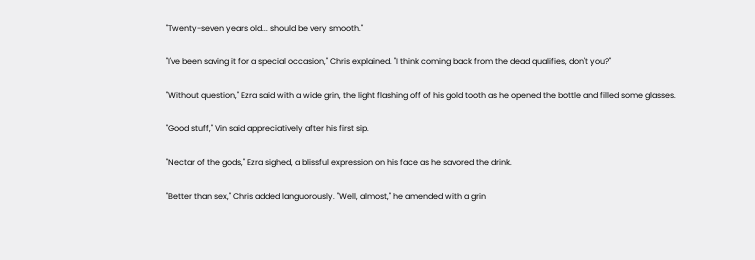"Twenty-seven years old... should be very smooth."

"I've been saving it for a special occasion," Chris explained. "I think coming back from the dead qualifies, don't you?"

"Without question," Ezra said with a wide grin, the light flashing off of his gold tooth as he opened the bottle and filled some glasses.

"Good stuff," Vin said appreciatively after his first sip.

"Nectar of the gods," Ezra sighed, a blissful expression on his face as he savored the drink.

"Better than sex," Chris added languorously. "Well, almost," he amended with a grin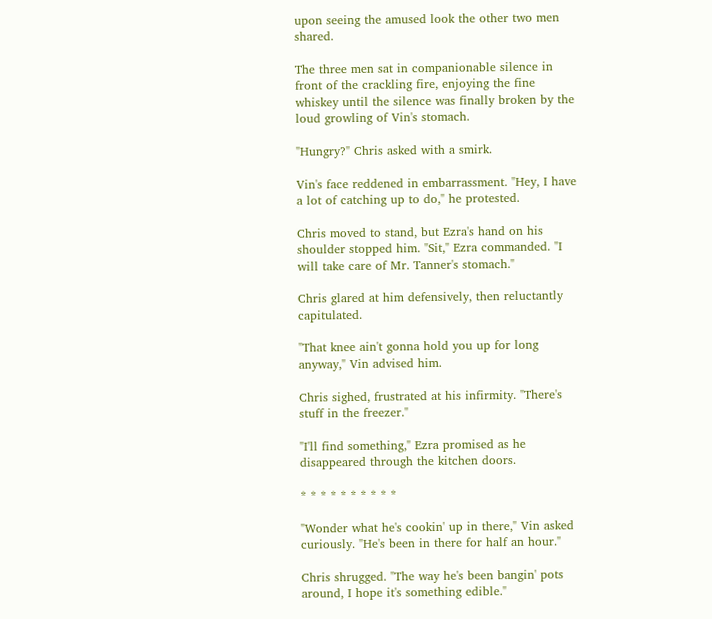upon seeing the amused look the other two men shared.

The three men sat in companionable silence in front of the crackling fire, enjoying the fine whiskey until the silence was finally broken by the loud growling of Vin's stomach.

"Hungry?" Chris asked with a smirk.

Vin's face reddened in embarrassment. "Hey, I have a lot of catching up to do," he protested.

Chris moved to stand, but Ezra's hand on his shoulder stopped him. "Sit," Ezra commanded. "I will take care of Mr. Tanner's stomach."

Chris glared at him defensively, then reluctantly capitulated.

"That knee ain't gonna hold you up for long anyway," Vin advised him.

Chris sighed, frustrated at his infirmity. "There's stuff in the freezer."

"I'll find something," Ezra promised as he disappeared through the kitchen doors.

* * * * * * * * * *

"Wonder what he's cookin' up in there," Vin asked curiously. "He's been in there for half an hour."

Chris shrugged. "The way he's been bangin' pots around, I hope it's something edible."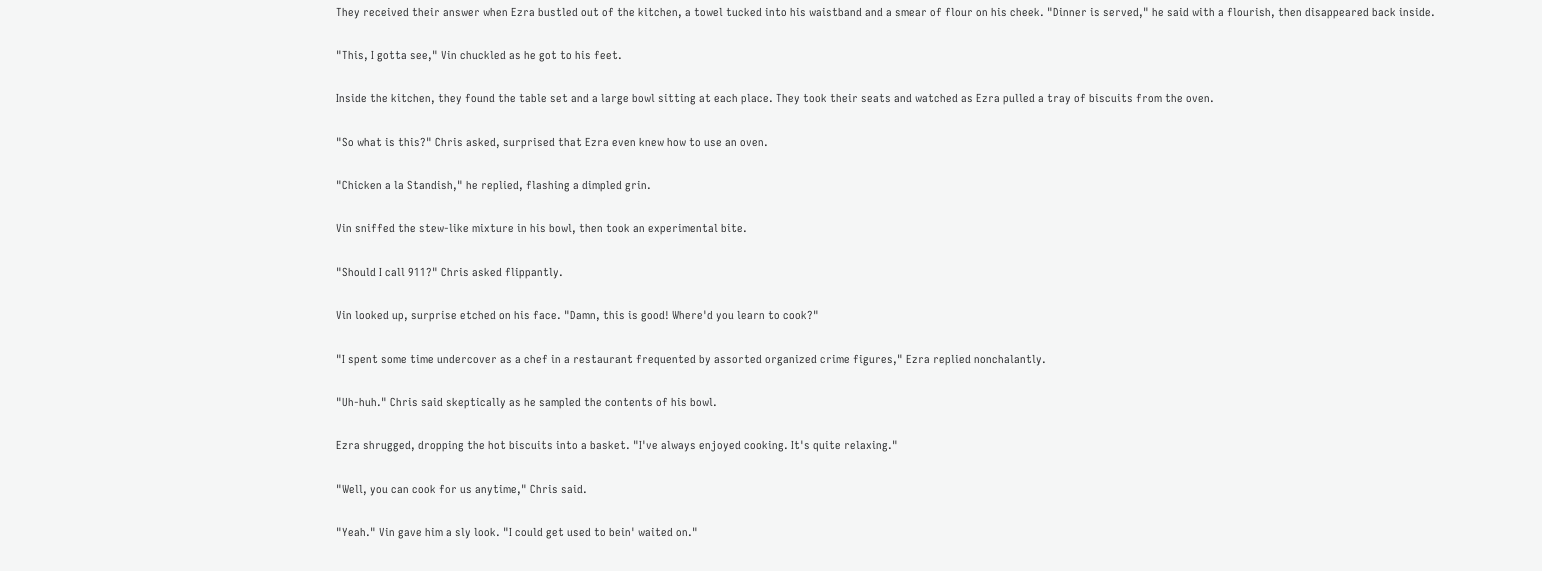They received their answer when Ezra bustled out of the kitchen, a towel tucked into his waistband and a smear of flour on his cheek. "Dinner is served," he said with a flourish, then disappeared back inside.

"This, I gotta see," Vin chuckled as he got to his feet.

Inside the kitchen, they found the table set and a large bowl sitting at each place. They took their seats and watched as Ezra pulled a tray of biscuits from the oven.

"So what is this?" Chris asked, surprised that Ezra even knew how to use an oven.

"Chicken a la Standish," he replied, flashing a dimpled grin.

Vin sniffed the stew-like mixture in his bowl, then took an experimental bite.

"Should I call 911?" Chris asked flippantly.

Vin looked up, surprise etched on his face. "Damn, this is good! Where'd you learn to cook?"

"I spent some time undercover as a chef in a restaurant frequented by assorted organized crime figures," Ezra replied nonchalantly.

"Uh-huh." Chris said skeptically as he sampled the contents of his bowl.

Ezra shrugged, dropping the hot biscuits into a basket. "I've always enjoyed cooking. It's quite relaxing."

"Well, you can cook for us anytime," Chris said.

"Yeah." Vin gave him a sly look. "I could get used to bein' waited on."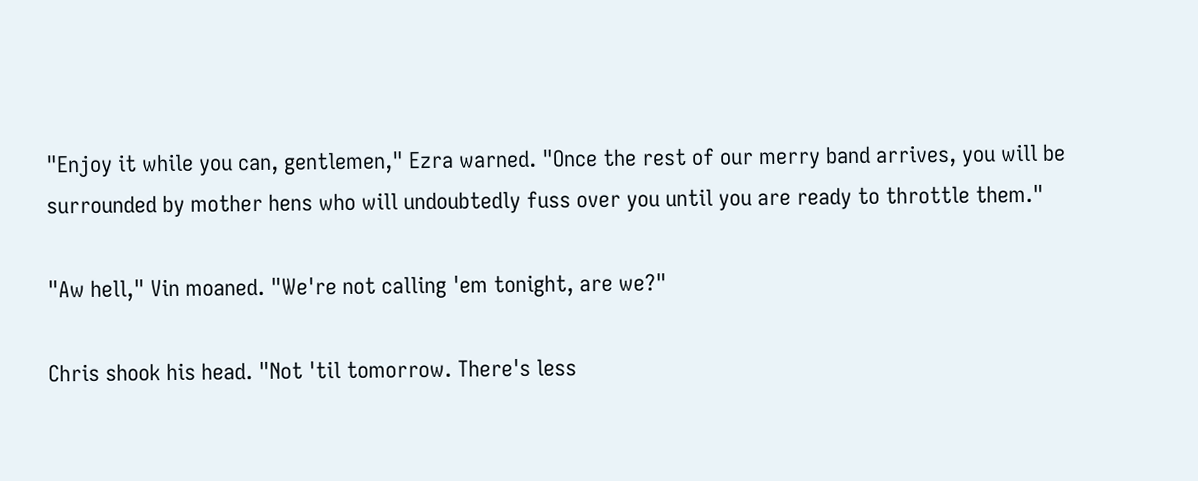"Enjoy it while you can, gentlemen," Ezra warned. "Once the rest of our merry band arrives, you will be surrounded by mother hens who will undoubtedly fuss over you until you are ready to throttle them."

"Aw hell," Vin moaned. "We're not calling 'em tonight, are we?"

Chris shook his head. "Not 'til tomorrow. There's less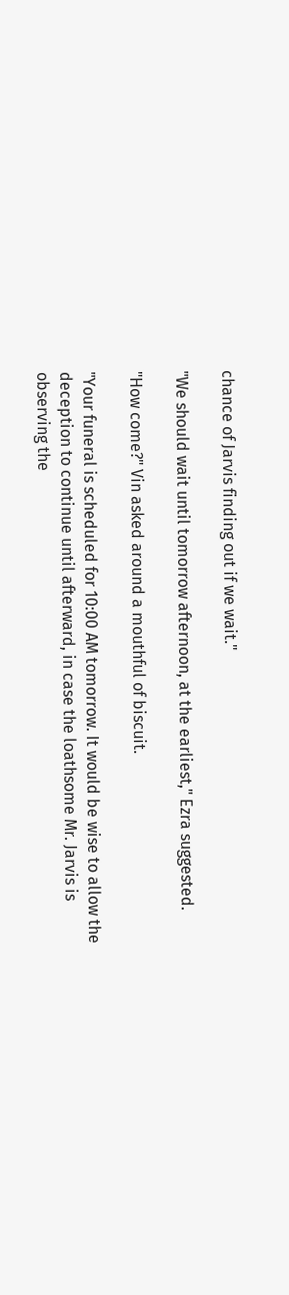chance of Jarvis finding out if we wait."

"We should wait until tomorrow afternoon, at the earliest," Ezra suggested.

"How come?" Vin asked around a mouthful of biscuit.

"Your funeral is scheduled for 10:00 AM tomorrow. It would be wise to allow the deception to continue until afterward, in case the loathsome Mr. Jarvis is observing the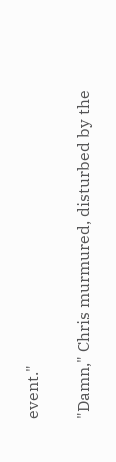event."

"Damn," Chris murmured, disturbed by the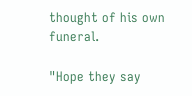thought of his own funeral.

"Hope they say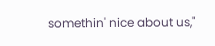somethin' nice about us,"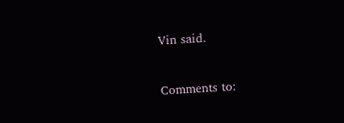Vin said.


Comments to: